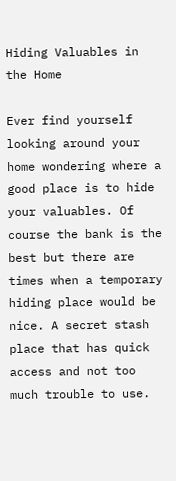Hiding Valuables in the Home

Ever find yourself looking around your home wondering where a good place is to hide your valuables. Of course the bank is the best but there are times when a temporary hiding place would be nice. A secret stash place that has quick access and not too much trouble to use.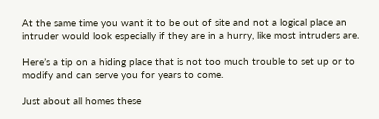At the same time you want it to be out of site and not a logical place an intruder would look especially if they are in a hurry, like most intruders are.

Here’s a tip on a hiding place that is not too much trouble to set up or to modify and can serve you for years to come.

Just about all homes these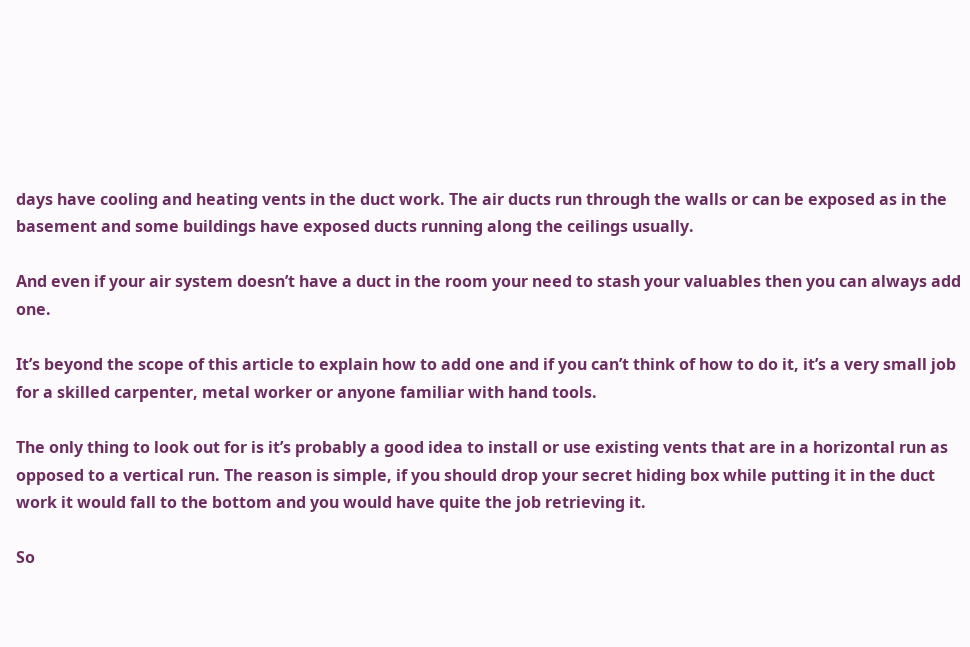days have cooling and heating vents in the duct work. The air ducts run through the walls or can be exposed as in the basement and some buildings have exposed ducts running along the ceilings usually.

And even if your air system doesn’t have a duct in the room your need to stash your valuables then you can always add one.

It’s beyond the scope of this article to explain how to add one and if you can’t think of how to do it, it’s a very small job for a skilled carpenter, metal worker or anyone familiar with hand tools.

The only thing to look out for is it’s probably a good idea to install or use existing vents that are in a horizontal run as opposed to a vertical run. The reason is simple, if you should drop your secret hiding box while putting it in the duct work it would fall to the bottom and you would have quite the job retrieving it.

So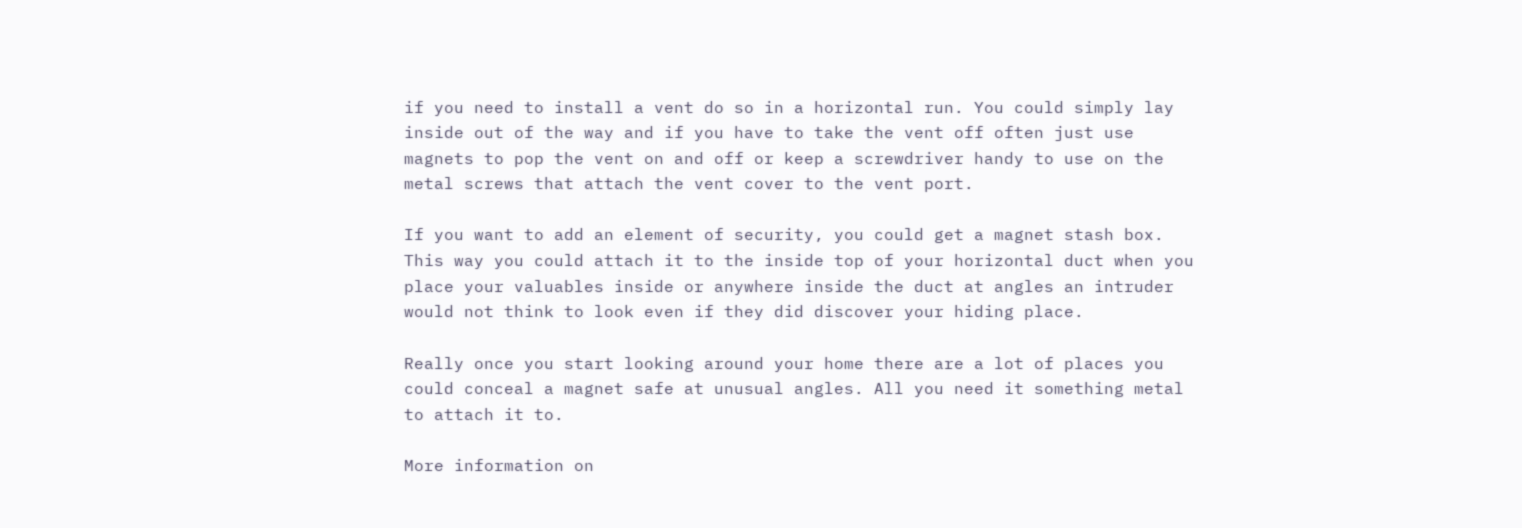if you need to install a vent do so in a horizontal run. You could simply lay inside out of the way and if you have to take the vent off often just use magnets to pop the vent on and off or keep a screwdriver handy to use on the metal screws that attach the vent cover to the vent port.

If you want to add an element of security, you could get a magnet stash box. This way you could attach it to the inside top of your horizontal duct when you place your valuables inside or anywhere inside the duct at angles an intruder would not think to look even if they did discover your hiding place.

Really once you start looking around your home there are a lot of places you could conceal a magnet safe at unusual angles. All you need it something metal to attach it to.

More information on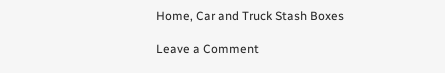Home, Car and Truck Stash Boxes

Leave a Comment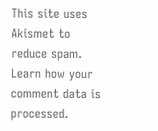This site uses Akismet to reduce spam. Learn how your comment data is processed.